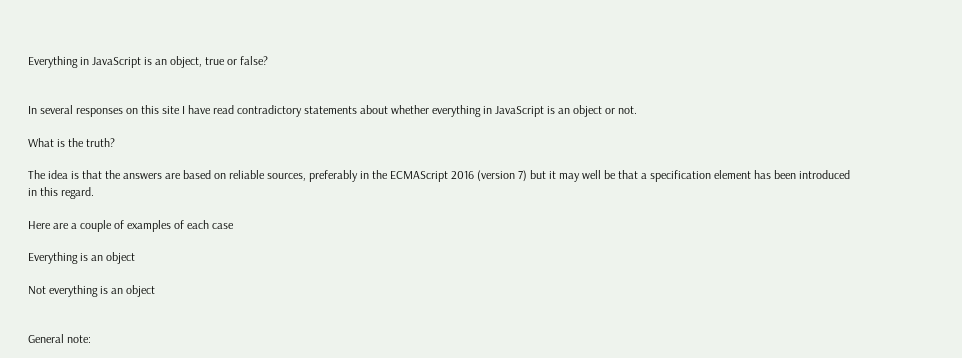Everything in JavaScript is an object, true or false?


In several responses on this site I have read contradictory statements about whether everything in JavaScript is an object or not.

What is the truth?

The idea is that the answers are based on reliable sources, preferably in the ECMAScript 2016 (version 7) but it may well be that a specification element has been introduced in this regard.

Here are a couple of examples of each case

Everything is an object

Not everything is an object


General note: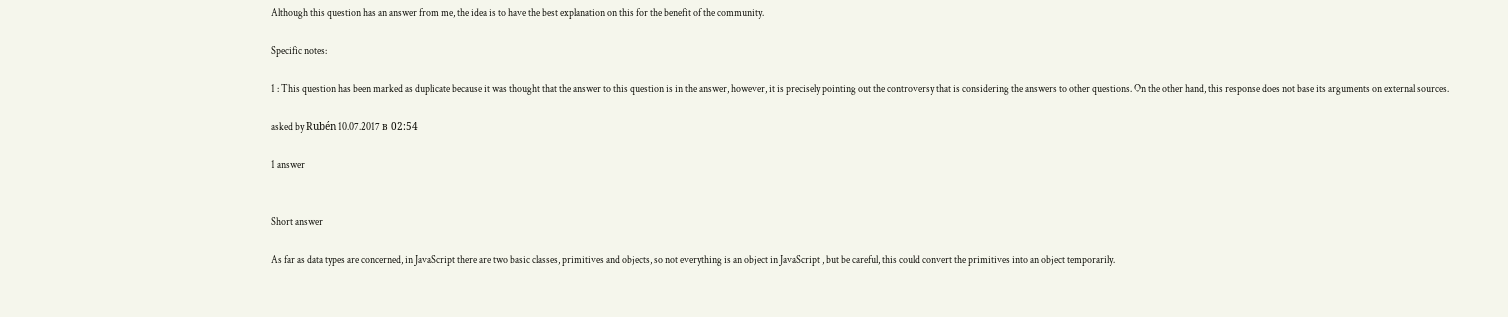Although this question has an answer from me, the idea is to have the best explanation on this for the benefit of the community.

Specific notes:

1 : This question has been marked as duplicate because it was thought that the answer to this question is in the answer, however, it is precisely pointing out the controversy that is considering the answers to other questions. On the other hand, this response does not base its arguments on external sources.

asked by Rubén 10.07.2017 в 02:54

1 answer


Short answer

As far as data types are concerned, in JavaScript there are two basic classes, primitives and objects, so not everything is an object in JavaScript , but be careful, this could convert the primitives into an object temporarily.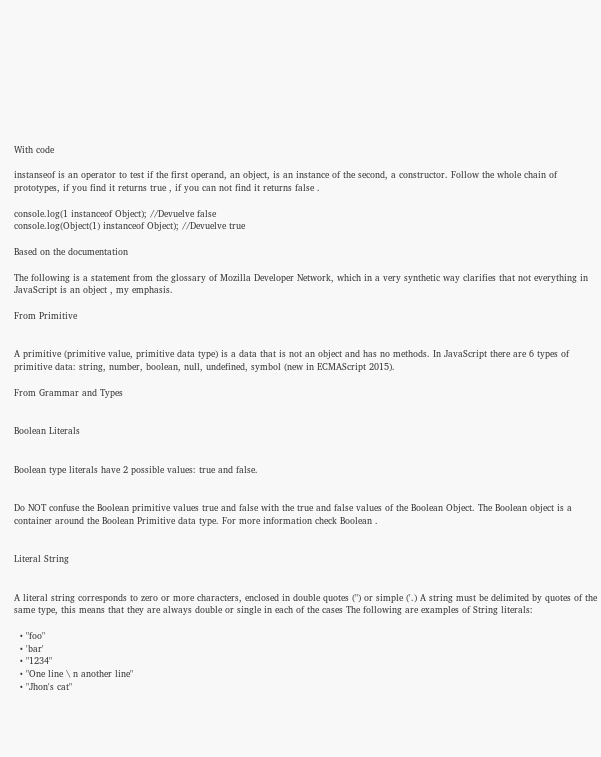With code

instanseof is an operator to test if the first operand, an object, is an instance of the second, a constructor. Follow the whole chain of prototypes, if you find it returns true , if you can not find it returns false .

console.log(1 instanceof Object); //Devuelve false
console.log(Object(1) instanceof Object); //Devuelve true

Based on the documentation

The following is a statement from the glossary of Mozilla Developer Network, which in a very synthetic way clarifies that not everything in JavaScript is an object , my emphasis.

From Primitive


A primitive (primitive value, primitive data type) is a data that is not an object and has no methods. In JavaScript there are 6 types of primitive data: string, number, boolean, null, undefined, symbol (new in ECMAScript 2015).

From Grammar and Types


Boolean Literals


Boolean type literals have 2 possible values: true and false.


Do NOT confuse the Boolean primitive values true and false with the true and false values of the Boolean Object. The Boolean object is a container around the Boolean Primitive data type. For more information check Boolean .


Literal String


A literal string corresponds to zero or more characters, enclosed in double quotes (") or simple ('.) A string must be delimited by quotes of the same type, this means that they are always double or single in each of the cases The following are examples of String literals:

  • "foo"
  • 'bar'
  • "1234"
  • "One line \ n another line"
  • "Jhon's cat"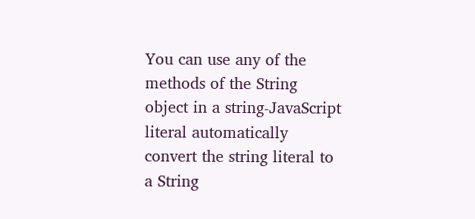You can use any of the methods of the String object in a string-JavaScript literal automatically convert the string literal to a String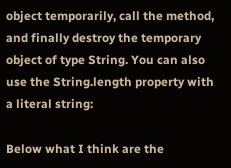object temporarily, call the method, and finally destroy the temporary object of type String. You can also use the String.length property with a literal string:

Below what I think are the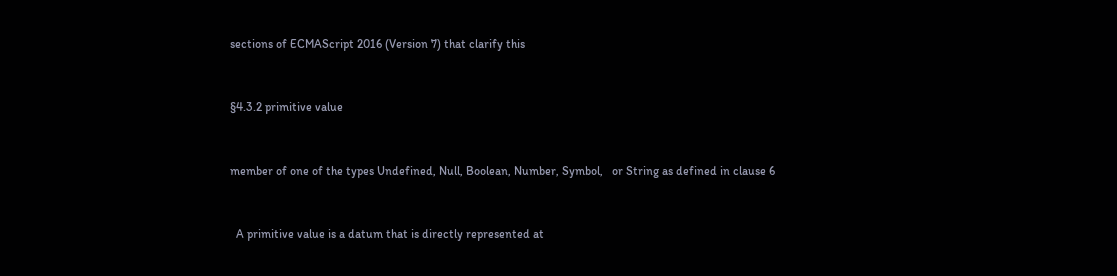sections of ECMAScript 2016 (Version 7) that clarify this


§4.3.2 primitive value


member of one of the types Undefined, Null, Boolean, Number, Symbol,   or String as defined in clause 6


  A primitive value is a datum that is directly represented at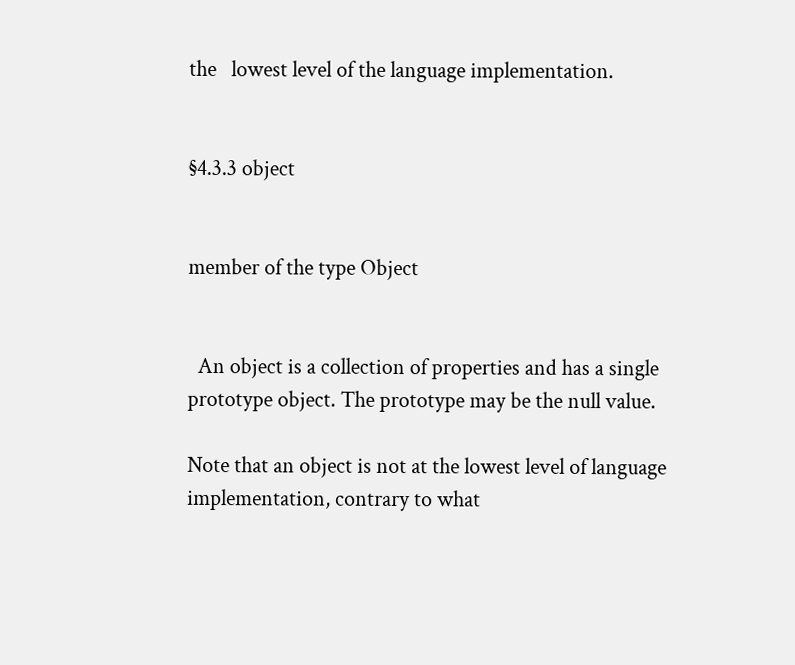the   lowest level of the language implementation.


§4.3.3 object


member of the type Object


  An object is a collection of properties and has a single   prototype object. The prototype may be the null value.

Note that an object is not at the lowest level of language implementation, contrary to what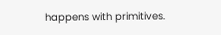happens with primitives.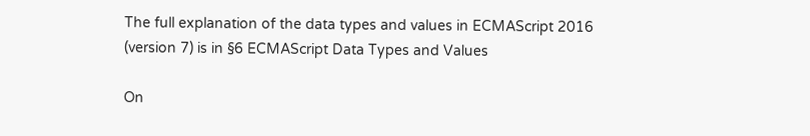The full explanation of the data types and values in ECMAScript 2016 (version 7) is in §6 ECMAScript Data Types and Values

On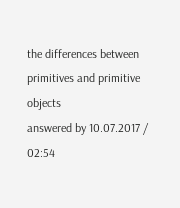the differences between primitives and primitive objects
answered by 10.07.2017 / 02:54